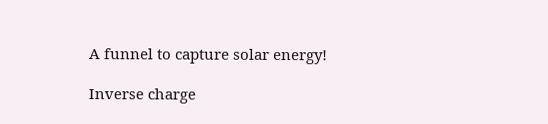A funnel to capture solar energy!

Inverse charge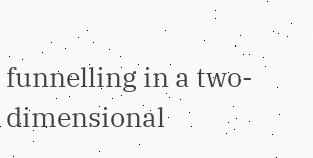funnelling in a two-dimensional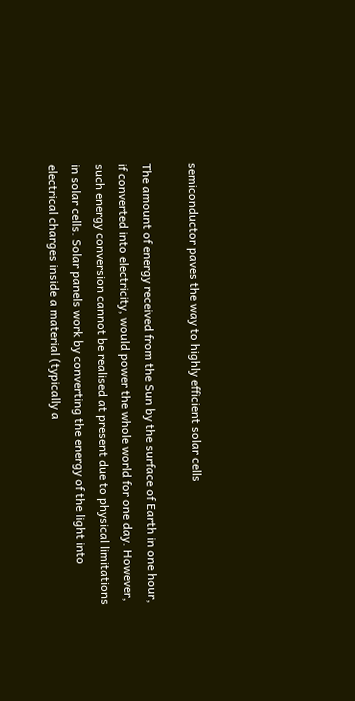semiconductor paves the way to highly efficient solar cells

The amount of energy received from the Sun by the surface of Earth in one hour, if converted into electricity, would power the whole world for one day. However, such energy conversion cannot be realised at present due to physical limitations in solar cells. Solar panels work by converting the energy of the light into electrical charges inside a material (typically a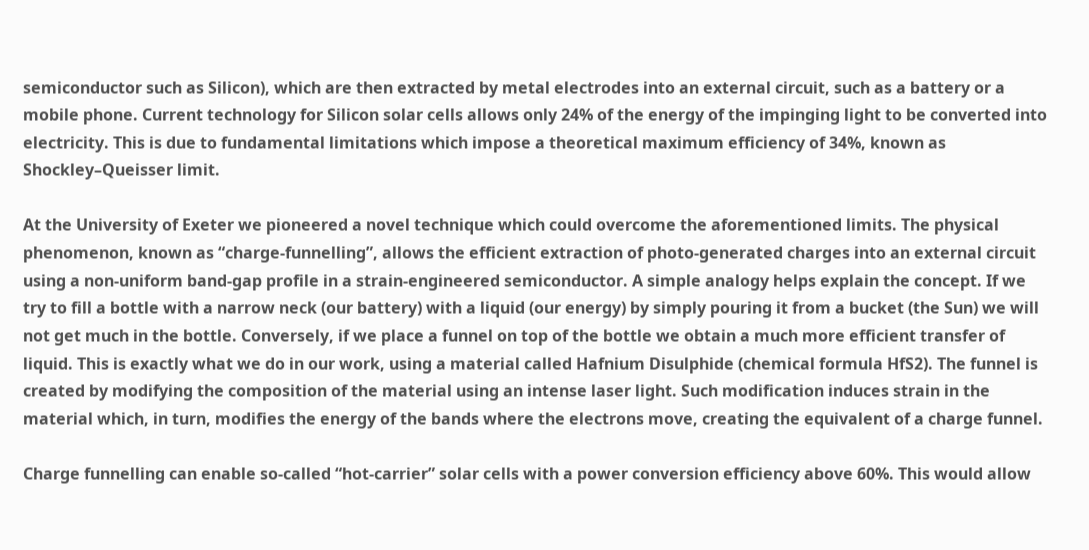semiconductor such as Silicon), which are then extracted by metal electrodes into an external circuit, such as a battery or a mobile phone. Current technology for Silicon solar cells allows only 24% of the energy of the impinging light to be converted into electricity. This is due to fundamental limitations which impose a theoretical maximum efficiency of 34%, known as Shockley–Queisser limit.

At the University of Exeter we pioneered a novel technique which could overcome the aforementioned limits. The physical phenomenon, known as “charge-funnelling”, allows the efficient extraction of photo-generated charges into an external circuit using a non-uniform band-gap profile in a strain-engineered semiconductor. A simple analogy helps explain the concept. If we try to fill a bottle with a narrow neck (our battery) with a liquid (our energy) by simply pouring it from a bucket (the Sun) we will not get much in the bottle. Conversely, if we place a funnel on top of the bottle we obtain a much more efficient transfer of liquid. This is exactly what we do in our work, using a material called Hafnium Disulphide (chemical formula HfS2). The funnel is created by modifying the composition of the material using an intense laser light. Such modification induces strain in the material which, in turn, modifies the energy of the bands where the electrons move, creating the equivalent of a charge funnel.

Charge funnelling can enable so-called “hot-carrier” solar cells with a power conversion efficiency above 60%. This would allow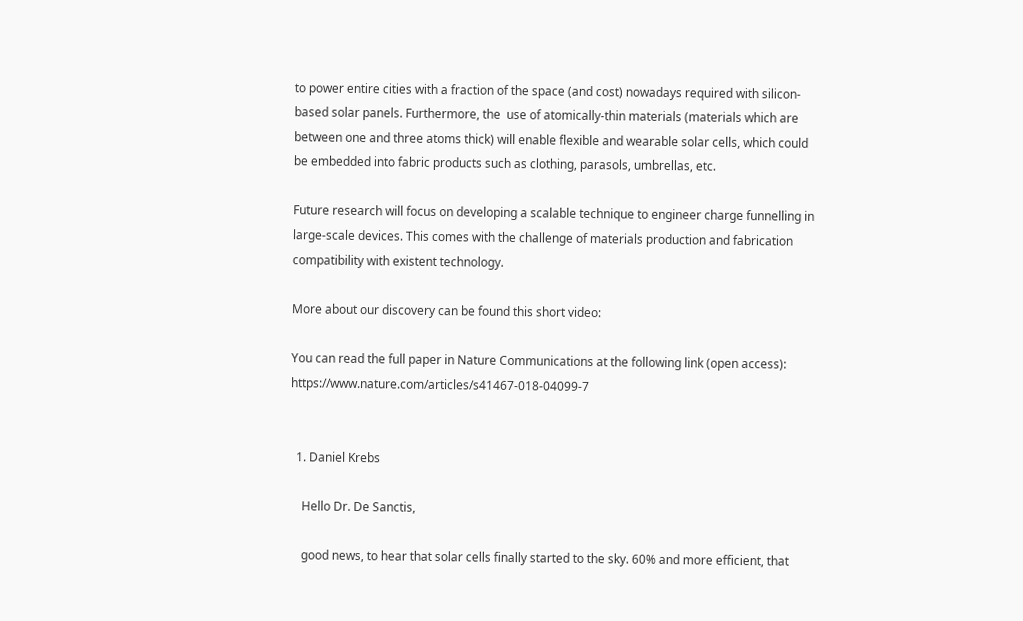to power entire cities with a fraction of the space (and cost) nowadays required with silicon-based solar panels. Furthermore, the  use of atomically-thin materials (materials which are between one and three atoms thick) will enable flexible and wearable solar cells, which could be embedded into fabric products such as clothing, parasols, umbrellas, etc.

Future research will focus on developing a scalable technique to engineer charge funnelling in large-scale devices. This comes with the challenge of materials production and fabrication compatibility with existent technology.

More about our discovery can be found this short video:

You can read the full paper in Nature Communications at the following link (open access): https://www.nature.com/articles/s41467-018-04099-7


  1. Daniel Krebs

    Hello Dr. De Sanctis,

    good news, to hear that solar cells finally started to the sky. 60% and more efficient, that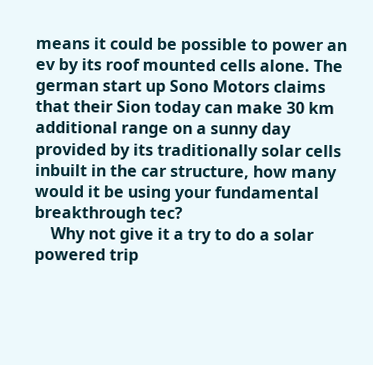means it could be possible to power an ev by its roof mounted cells alone. The german start up Sono Motors claims that their Sion today can make 30 km additional range on a sunny day provided by its traditionally solar cells inbuilt in the car structure, how many would it be using your fundamental breakthrough tec?
    Why not give it a try to do a solar powered trip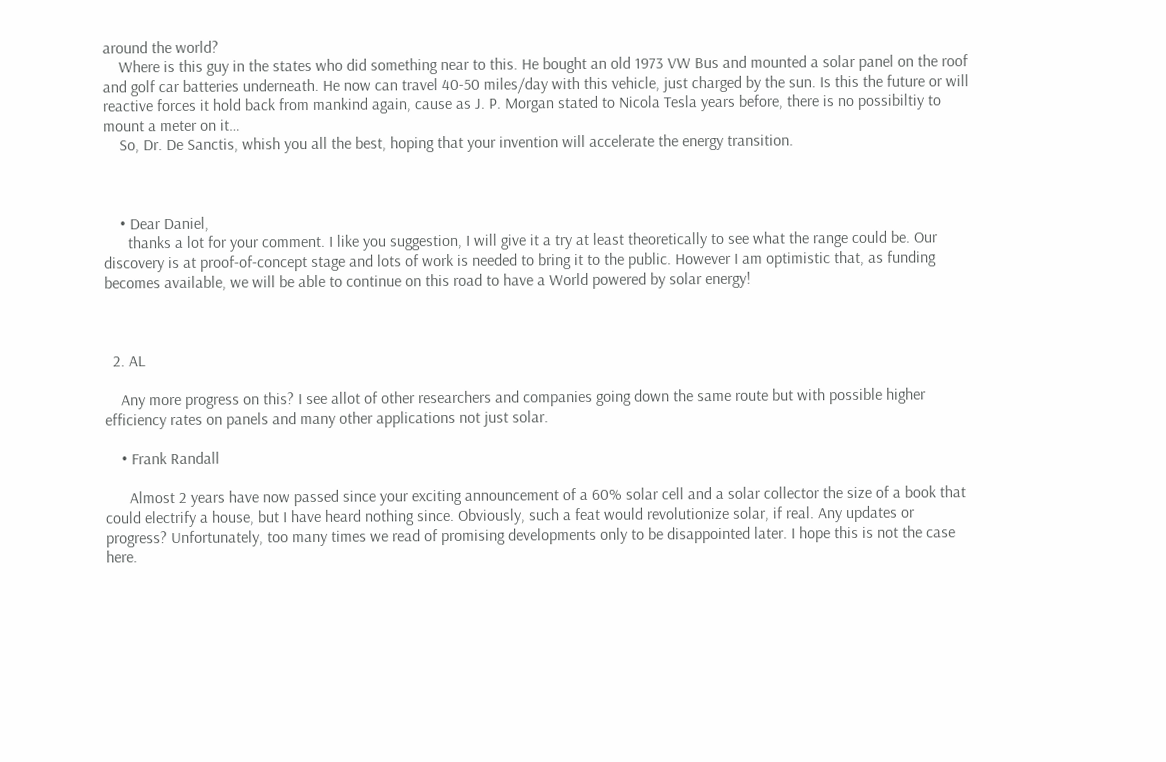around the world?
    Where is this guy in the states who did something near to this. He bought an old 1973 VW Bus and mounted a solar panel on the roof and golf car batteries underneath. He now can travel 40-50 miles/day with this vehicle, just charged by the sun. Is this the future or will reactive forces it hold back from mankind again, cause as J. P. Morgan stated to Nicola Tesla years before, there is no possibiltiy to mount a meter on it…
    So, Dr. De Sanctis, whish you all the best, hoping that your invention will accelerate the energy transition.



    • Dear Daniel,
      thanks a lot for your comment. I like you suggestion, I will give it a try at least theoretically to see what the range could be. Our discovery is at proof-of-concept stage and lots of work is needed to bring it to the public. However I am optimistic that, as funding becomes available, we will be able to continue on this road to have a World powered by solar energy!



  2. AL

    Any more progress on this? I see allot of other researchers and companies going down the same route but with possible higher efficiency rates on panels and many other applications not just solar.

    • Frank Randall

      Almost 2 years have now passed since your exciting announcement of a 60% solar cell and a solar collector the size of a book that could electrify a house, but I have heard nothing since. Obviously, such a feat would revolutionize solar, if real. Any updates or progress? Unfortunately, too many times we read of promising developments only to be disappointed later. I hope this is not the case here.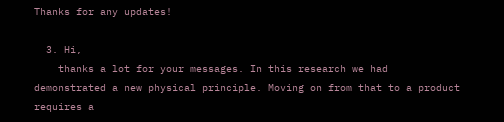Thanks for any updates!

  3. Hi,
    thanks a lot for your messages. In this research we had demonstrated a new physical principle. Moving on from that to a product requires a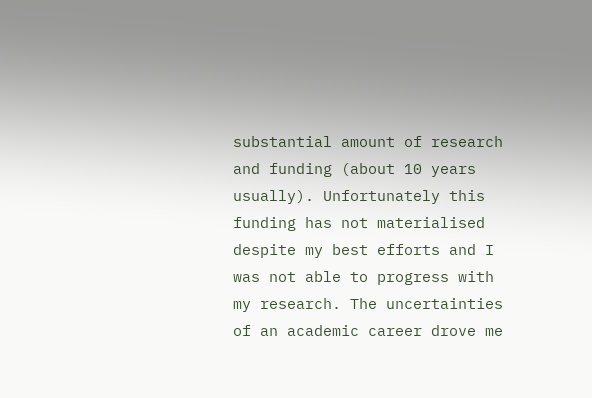substantial amount of research and funding (about 10 years usually). Unfortunately this funding has not materialised despite my best efforts and I was not able to progress with my research. The uncertainties of an academic career drove me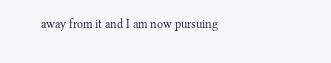away from it and I am now pursuing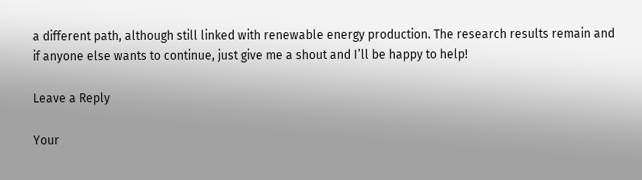a different path, although still linked with renewable energy production. The research results remain and if anyone else wants to continue, just give me a shout and I’ll be happy to help!

Leave a Reply

Your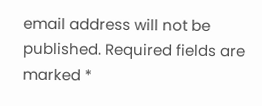email address will not be published. Required fields are marked *